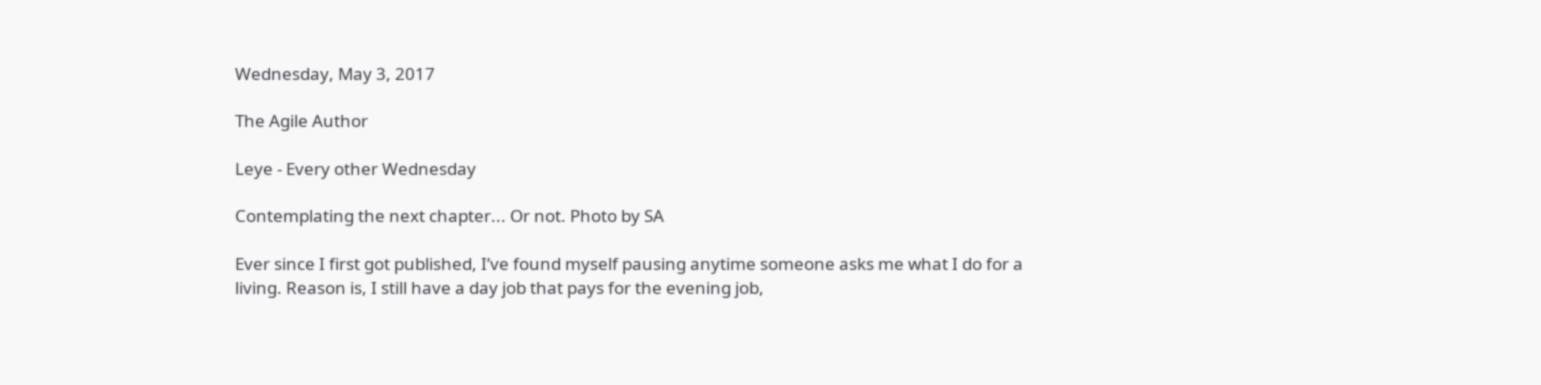Wednesday, May 3, 2017

The Agile Author

Leye - Every other Wednesday

Contemplating the next chapter... Or not. Photo by SA

Ever since I first got published, I’ve found myself pausing anytime someone asks me what I do for a living. Reason is, I still have a day job that pays for the evening job,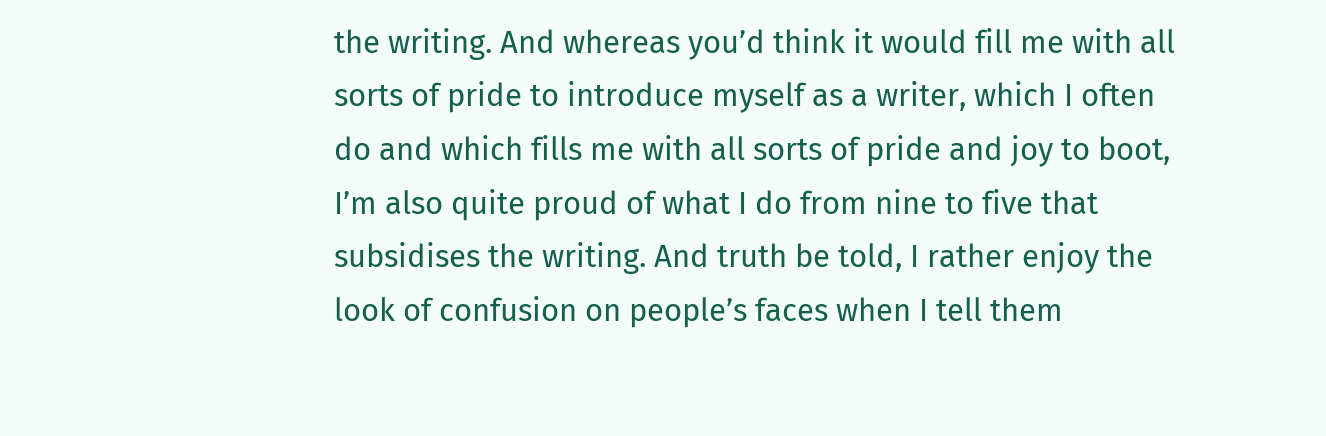the writing. And whereas you’d think it would fill me with all sorts of pride to introduce myself as a writer, which I often do and which fills me with all sorts of pride and joy to boot, I’m also quite proud of what I do from nine to five that subsidises the writing. And truth be told, I rather enjoy the look of confusion on people’s faces when I tell them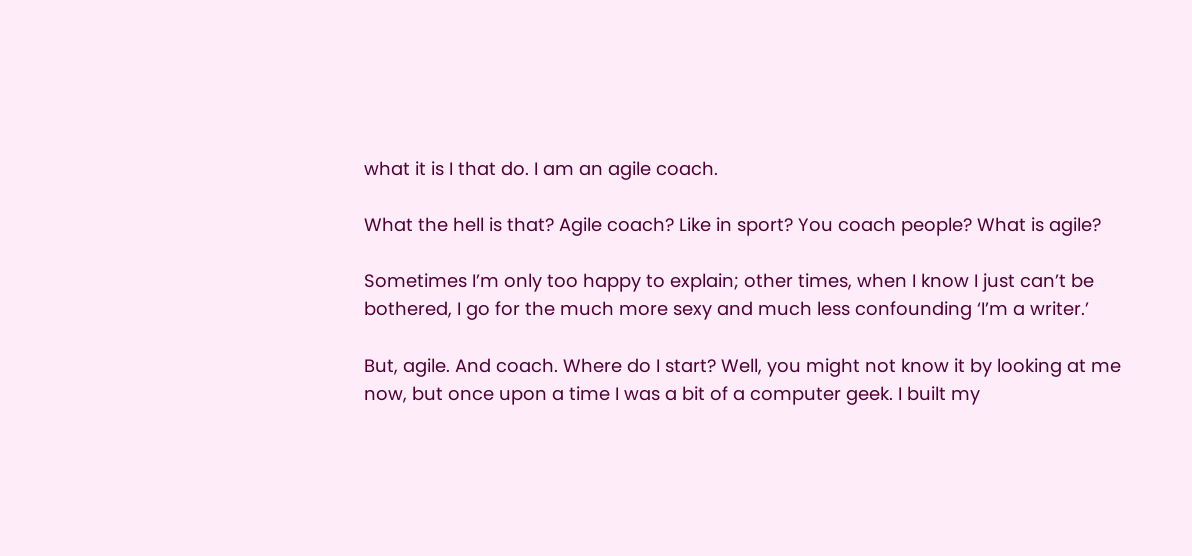what it is I that do. I am an agile coach.

What the hell is that? Agile coach? Like in sport? You coach people? What is agile?

Sometimes I’m only too happy to explain; other times, when I know I just can’t be bothered, I go for the much more sexy and much less confounding ‘I’m a writer.’

But, agile. And coach. Where do I start? Well, you might not know it by looking at me now, but once upon a time I was a bit of a computer geek. I built my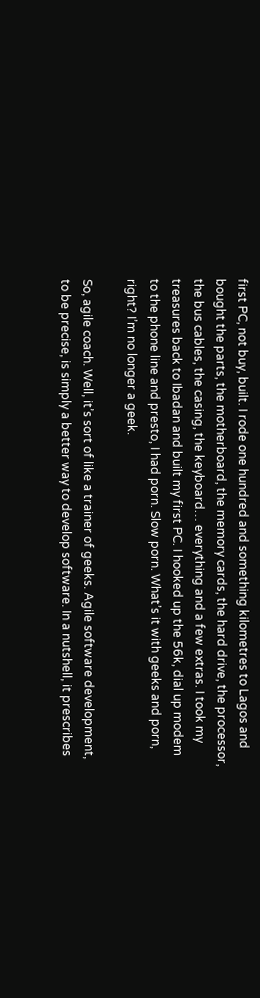first PC, not buy, built. I rode one hundred and something kilometres to Lagos and bought the parts, the motherboard, the memory cards, the hard drive, the processor, the bus cables, the casing, the keyboard… everything and a few extras. I took my treasures back to Ibadan and built my first PC. I hooked up the 56k, dial up modem to the phone line and presto, I had porn. Slow porn. What’s it with geeks and porn, right? I’m no longer a geek.

So, agile coach. Well, it’s sort of like a trainer of geeks. Agile software development, to be precise, is simply a better way to develop software. In a nutshell, it prescribes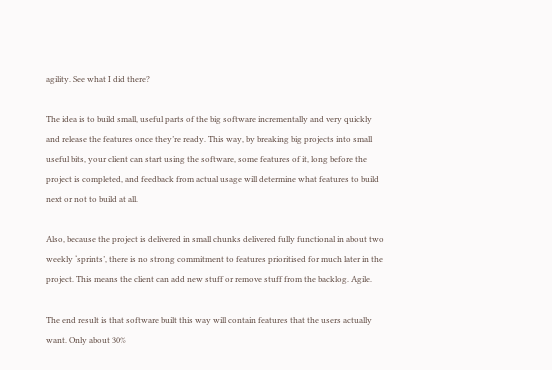agility. See what I did there?

The idea is to build small, useful parts of the big software incrementally and very quickly and release the features once they’re ready. This way, by breaking big projects into small useful bits, your client can start using the software, some features of it, long before the project is completed, and feedback from actual usage will determine what features to build next or not to build at all.

Also, because the project is delivered in small chunks delivered fully functional in about two weekly ‘sprints’, there is no strong commitment to features prioritised for much later in the project. This means the client can add new stuff or remove stuff from the backlog. Agile.

The end result is that software built this way will contain features that the users actually want. Only about 30%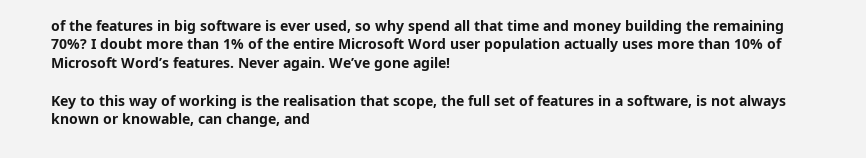of the features in big software is ever used, so why spend all that time and money building the remaining 70%? I doubt more than 1% of the entire Microsoft Word user population actually uses more than 10% of Microsoft Word’s features. Never again. We’ve gone agile!

Key to this way of working is the realisation that scope, the full set of features in a software, is not always known or knowable, can change, and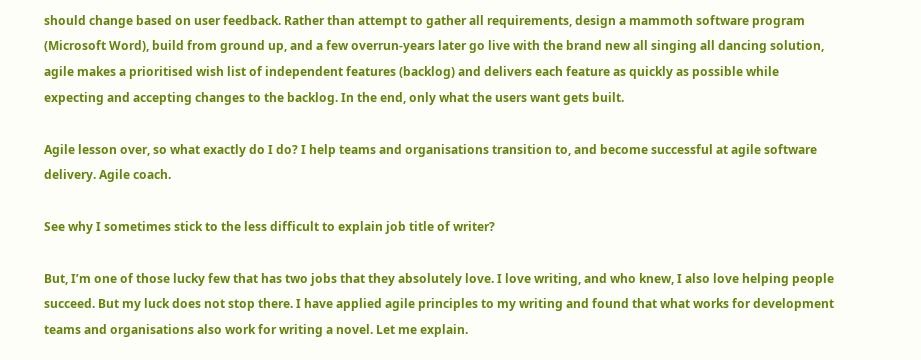should change based on user feedback. Rather than attempt to gather all requirements, design a mammoth software program (Microsoft Word), build from ground up, and a few overrun-years later go live with the brand new all singing all dancing solution, agile makes a prioritised wish list of independent features (backlog) and delivers each feature as quickly as possible while expecting and accepting changes to the backlog. In the end, only what the users want gets built.

Agile lesson over, so what exactly do I do? I help teams and organisations transition to, and become successful at agile software delivery. Agile coach.

See why I sometimes stick to the less difficult to explain job title of writer?

But, I’m one of those lucky few that has two jobs that they absolutely love. I love writing, and who knew, I also love helping people succeed. But my luck does not stop there. I have applied agile principles to my writing and found that what works for development teams and organisations also work for writing a novel. Let me explain.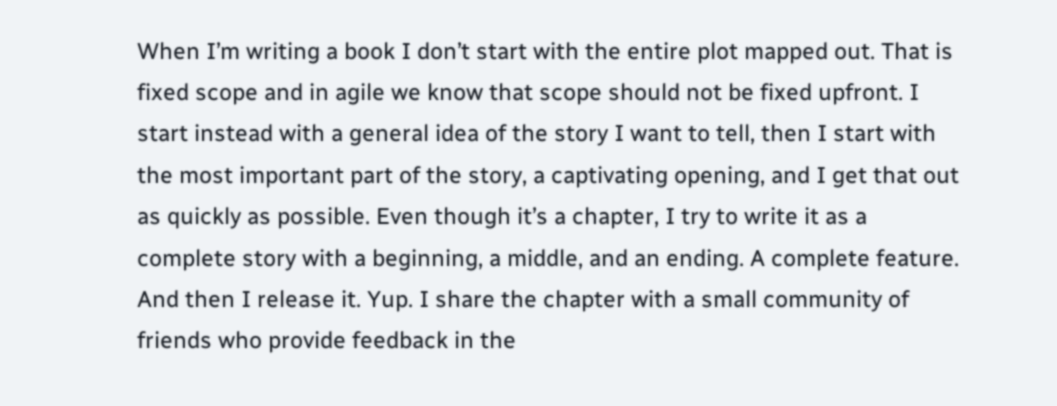When I’m writing a book I don’t start with the entire plot mapped out. That is fixed scope and in agile we know that scope should not be fixed upfront. I start instead with a general idea of the story I want to tell, then I start with the most important part of the story, a captivating opening, and I get that out as quickly as possible. Even though it’s a chapter, I try to write it as a complete story with a beginning, a middle, and an ending. A complete feature. And then I release it. Yup. I share the chapter with a small community of friends who provide feedback in the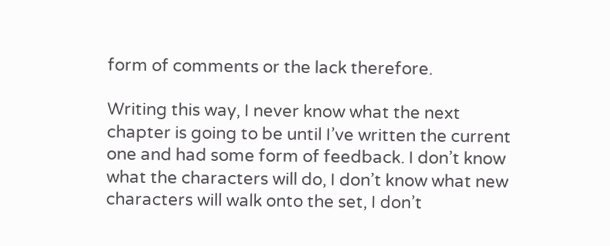form of comments or the lack therefore.

Writing this way, I never know what the next chapter is going to be until I’ve written the current one and had some form of feedback. I don’t know what the characters will do, I don’t know what new characters will walk onto the set, I don’t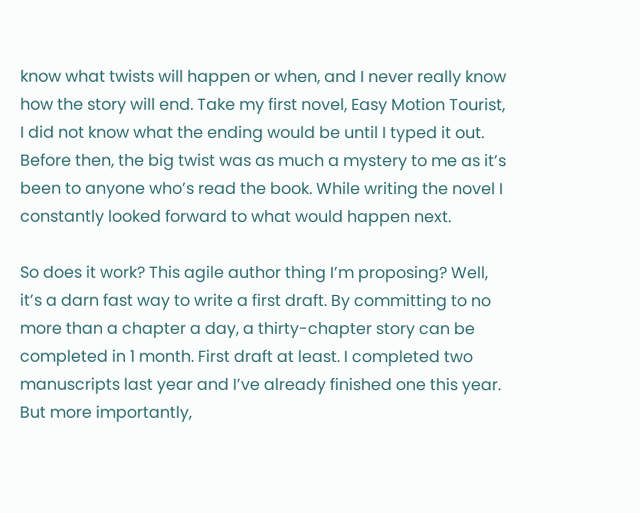know what twists will happen or when, and I never really know how the story will end. Take my first novel, Easy Motion Tourist, I did not know what the ending would be until I typed it out. Before then, the big twist was as much a mystery to me as it’s been to anyone who’s read the book. While writing the novel I constantly looked forward to what would happen next.

So does it work? This agile author thing I’m proposing? Well, it’s a darn fast way to write a first draft. By committing to no more than a chapter a day, a thirty-chapter story can be completed in 1 month. First draft at least. I completed two manuscripts last year and I’ve already finished one this year. But more importantly,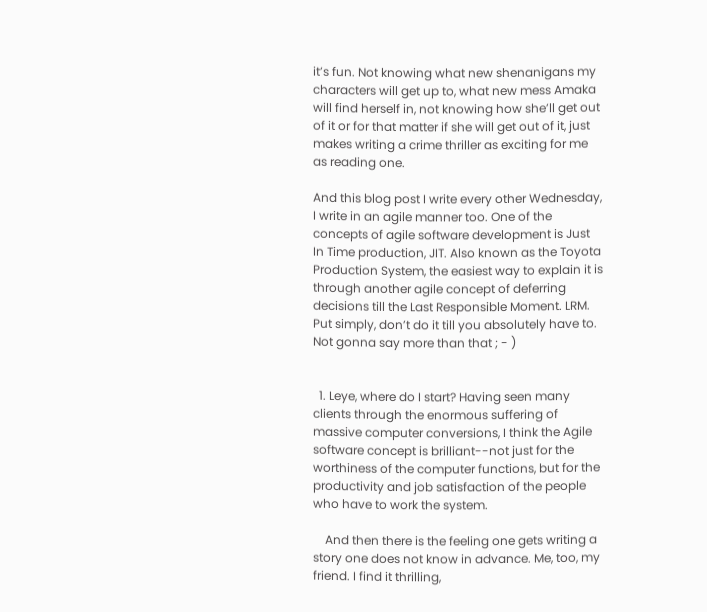it’s fun. Not knowing what new shenanigans my characters will get up to, what new mess Amaka will find herself in, not knowing how she’ll get out of it or for that matter if she will get out of it, just makes writing a crime thriller as exciting for me as reading one.

And this blog post I write every other Wednesday, I write in an agile manner too. One of the concepts of agile software development is Just In Time production, JIT. Also known as the Toyota Production System, the easiest way to explain it is through another agile concept of deferring decisions till the Last Responsible Moment. LRM. Put simply, don’t do it till you absolutely have to. Not gonna say more than that ; - )


  1. Leye, where do I start? Having seen many clients through the enormous suffering of massive computer conversions, I think the Agile software concept is brilliant--not just for the worthiness of the computer functions, but for the productivity and job satisfaction of the people who have to work the system.

    And then there is the feeling one gets writing a story one does not know in advance. Me, too, my friend. I find it thrilling,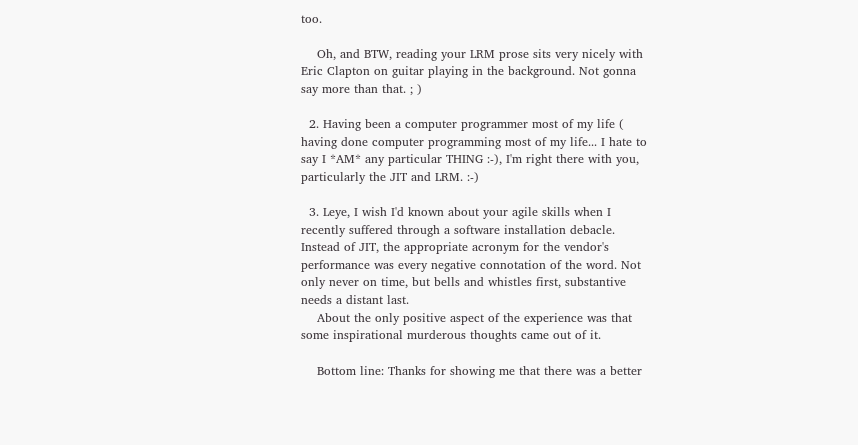too.

    Oh, and BTW, reading your LRM prose sits very nicely with Eric Clapton on guitar playing in the background. Not gonna say more than that. ; )

  2. Having been a computer programmer most of my life ( having done computer programming most of my life... I hate to say I *AM* any particular THING :-), I'm right there with you, particularly the JIT and LRM. :-)

  3. Leye, I wish I'd known about your agile skills when I recently suffered through a software installation debacle. Instead of JIT, the appropriate acronym for the vendor's performance was every negative connotation of the word. Not only never on time, but bells and whistles first, substantive needs a distant last.
    About the only positive aspect of the experience was that some inspirational murderous thoughts came out of it.

    Bottom line: Thanks for showing me that there was a better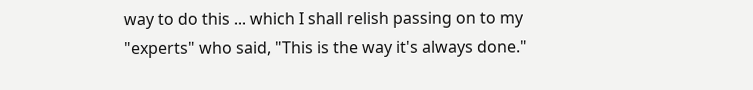way to do this ... which I shall relish passing on to my "experts" who said, "This is the way it's always done."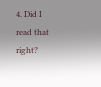4. Did I read that right?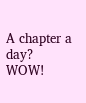A chapter a day? WOW!